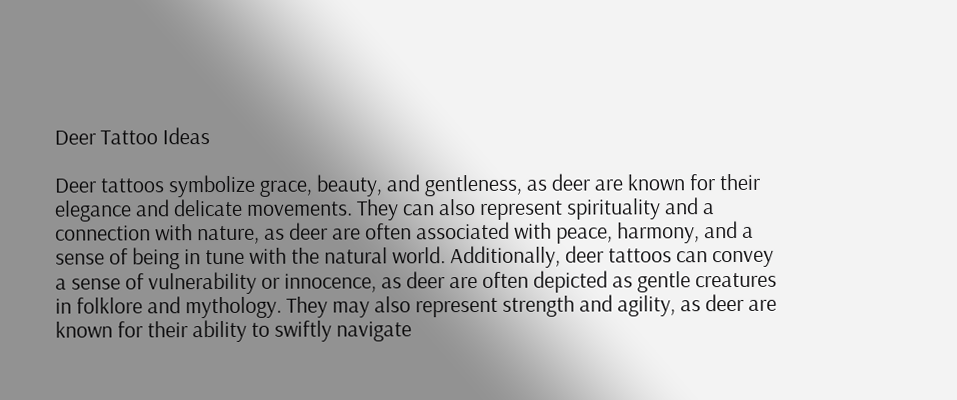Deer Tattoo Ideas

Deer tattoos symbolize grace, beauty, and gentleness, as deer are known for their elegance and delicate movements. They can also represent spirituality and a connection with nature, as deer are often associated with peace, harmony, and a sense of being in tune with the natural world. Additionally, deer tattoos can convey a sense of vulnerability or innocence, as deer are often depicted as gentle creatures in folklore and mythology. They may also represent strength and agility, as deer are known for their ability to swiftly navigate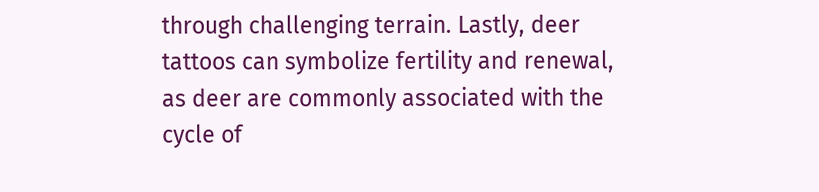through challenging terrain. Lastly, deer tattoos can symbolize fertility and renewal, as deer are commonly associated with the cycle of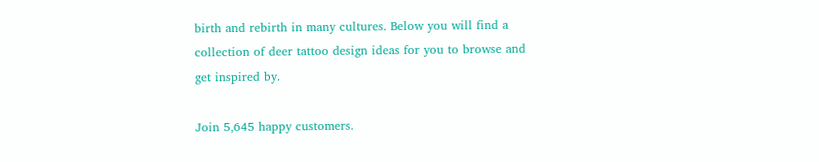birth and rebirth in many cultures. Below you will find a collection of deer tattoo design ideas for you to browse and get inspired by.

Join 5,645 happy customers.